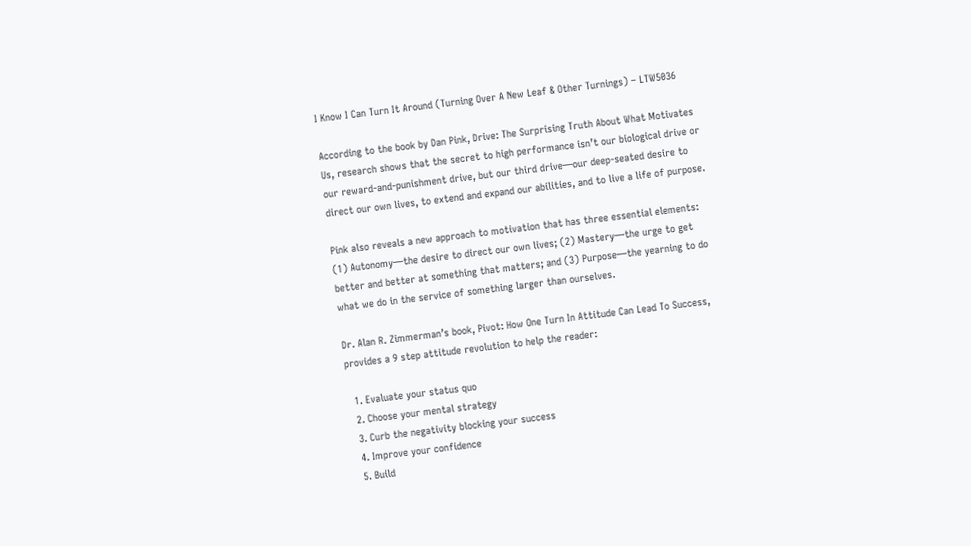I Know I Can Turn It Around (Turning Over A New Leaf & Other Turnings) – LTW5036

According to the book by Dan Pink, Drive: The Surprising Truth About What Motivates Us, research shows that the secret to high performance isn’t our biological drive or our reward-and-punishment drive, but our third drive—our deep-seated desire to direct our own lives, to extend and expand our abilities, and to live a life of purpose.

Pink also reveals a new approach to motivation that has three essential elements: (1) Autonomy—the desire to direct our own lives; (2) Mastery—the urge to get better and better at something that matters; and (3) Purpose—the yearning to do what we do in the service of something larger than ourselves.

Dr. Alan R. Zimmerman’s book, Pivot: How One Turn In Attitude Can Lead To Success, provides a 9 step attitude revolution to help the reader:

  1. Evaluate your status quo
  2. Choose your mental strategy
  3. Curb the negativity blocking your success
  4. Improve your confidence
  5. Build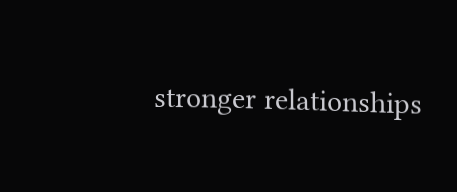stronger relationships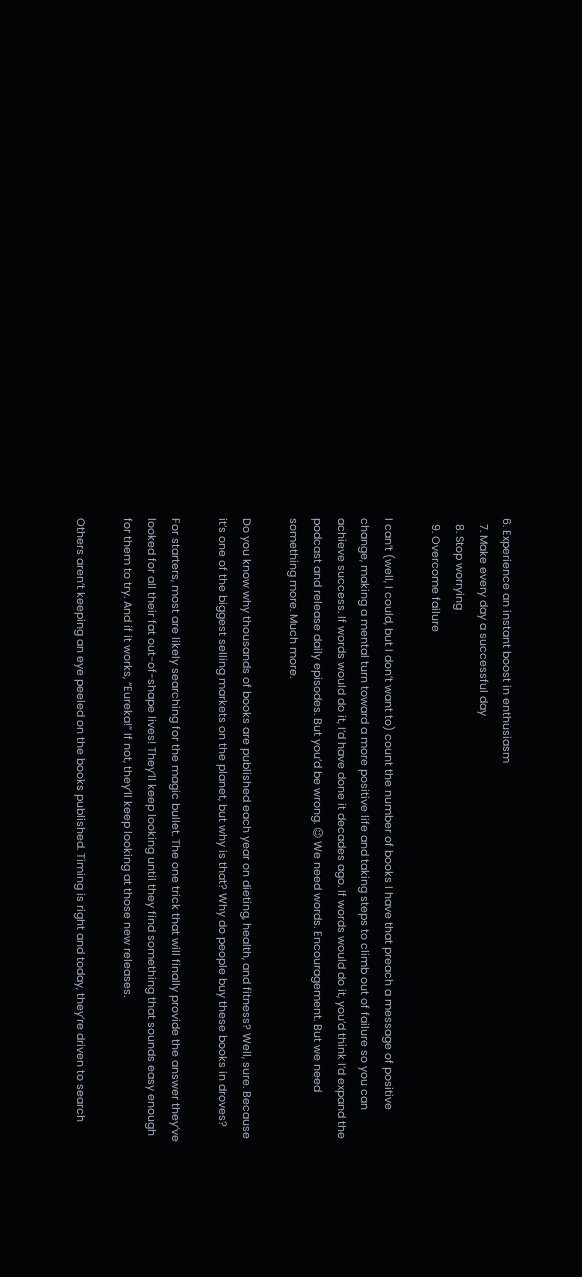6. Experience an instant boost in enthusiasm
  7. Make every day a successful day
  8. Stop worrying
  9. Overcome failure

I can’t (well, I could, but I don’t want to) count the number of books I have that preach a message of positive change, making a mental turn toward a more positive life and taking steps to climb out of failure so you can achieve success. If words would do it, I’d have done it decades ago. If words would do it, you’d think I’d expand the podcast and release daily episodes. But you’d be wrong. 😉 We need words. Encouragement. But we need something more. Much more.

Do you know why thousands of books are published each year on dieting, health, and fitness? Well, sure. Because it’s one of the biggest selling markets on the planet, but why is that? Why do people buy these books in droves?

For starters, most are likely searching for the magic bullet. The one trick that will finally provide the answer they’ve looked for all their fat out-of-shape lives! They’ll keep looking until they find something that sounds easy enough for them to try. And if it works, “Eureka!” If not, they’ll keep looking at those new releases.

Others aren’t keeping an eye peeled on the books published. Timing is right and today, they’re driven to search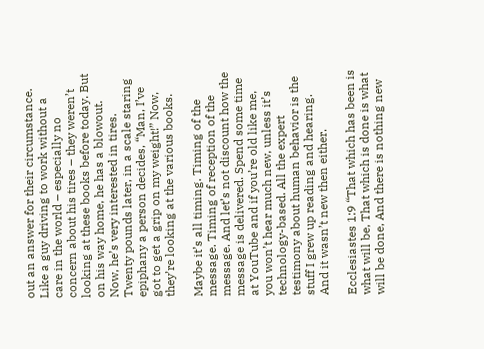out an answer for their circumstance. Like a guy driving to work without a care in the world – especially no concern about his tires – they weren’t looking at these books before today. But on his way home, he has a blowout. Now, he’s very interested in tires. Twenty pounds later, in a scale staring epiphany a person decides, “Man, I’ve got to get a grip on my weight!” Now, they’re looking at the various books.

Maybe it’s all timing. Timing of the message. Timing of reception of the message. And let’s not discount how the message is delivered. Spend some time at YouTube and if you’re old like me, you won’t hear much new, unless it’s technology-based. All the expert testimony about human behavior is the stuff I grew up reading and hearing. And it wasn’t new then either.

Ecclesiastes 1:9 “That which has been is what will be, That which is done is what will be done, And there is nothing new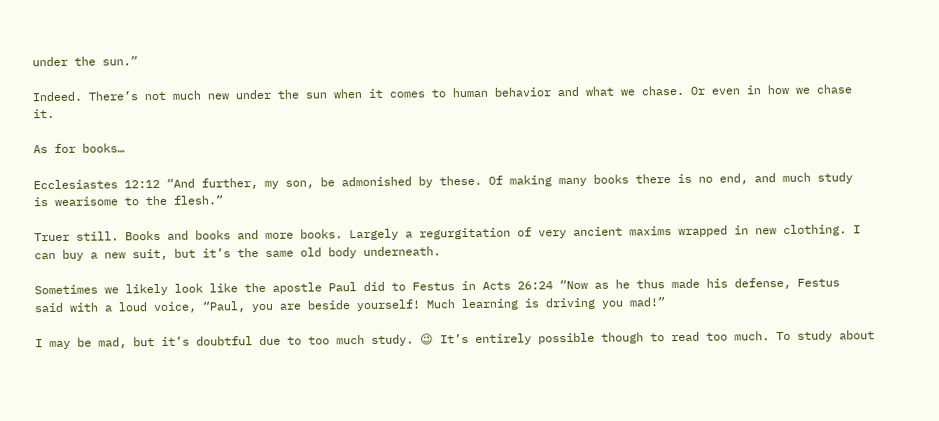under the sun.”

Indeed. There’s not much new under the sun when it comes to human behavior and what we chase. Or even in how we chase it.

As for books…

Ecclesiastes 12:12 “And further, my son, be admonished by these. Of making many books there is no end, and much study is wearisome to the flesh.”

Truer still. Books and books and more books. Largely a regurgitation of very ancient maxims wrapped in new clothing. I can buy a new suit, but it’s the same old body underneath.

Sometimes we likely look like the apostle Paul did to Festus in Acts 26:24 “Now as he thus made his defense, Festus said with a loud voice, “Paul, you are beside yourself! Much learning is driving you mad!”

I may be mad, but it’s doubtful due to too much study. 😉 It’s entirely possible though to read too much. To study about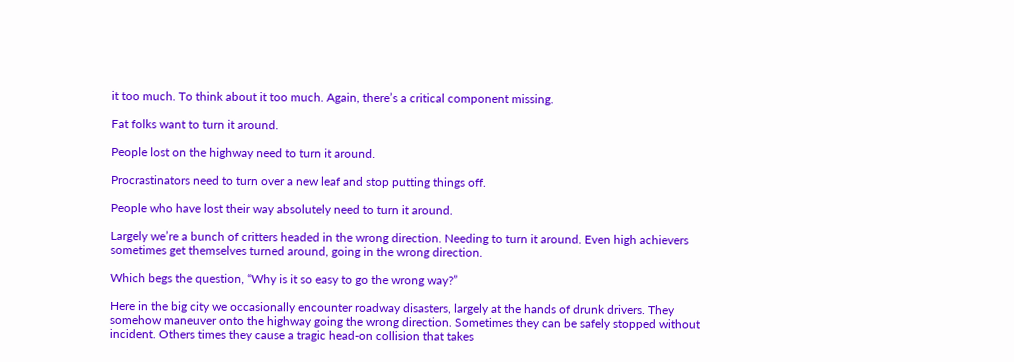it too much. To think about it too much. Again, there’s a critical component missing.

Fat folks want to turn it around.

People lost on the highway need to turn it around.

Procrastinators need to turn over a new leaf and stop putting things off.

People who have lost their way absolutely need to turn it around.

Largely we’re a bunch of critters headed in the wrong direction. Needing to turn it around. Even high achievers sometimes get themselves turned around, going in the wrong direction.

Which begs the question, “Why is it so easy to go the wrong way?”

Here in the big city we occasionally encounter roadway disasters, largely at the hands of drunk drivers. They somehow maneuver onto the highway going the wrong direction. Sometimes they can be safely stopped without incident. Others times they cause a tragic head-on collision that takes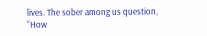lives. The sober among us question, “How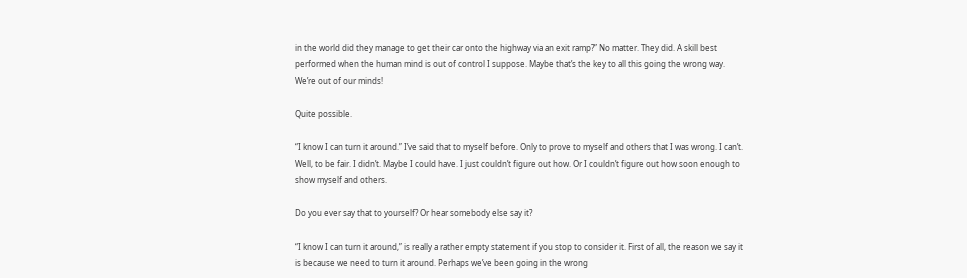in the world did they manage to get their car onto the highway via an exit ramp?” No matter. They did. A skill best performed when the human mind is out of control I suppose. Maybe that’s the key to all this going the wrong way. We’re out of our minds!

Quite possible.

“I know I can turn it around.” I’ve said that to myself before. Only to prove to myself and others that I was wrong. I can’t. Well, to be fair. I didn’t. Maybe I could have. I just couldn’t figure out how. Or I couldn’t figure out how soon enough to show myself and others.

Do you ever say that to yourself? Or hear somebody else say it?

“I know I can turn it around,” is really a rather empty statement if you stop to consider it. First of all, the reason we say it is because we need to turn it around. Perhaps we’ve been going in the wrong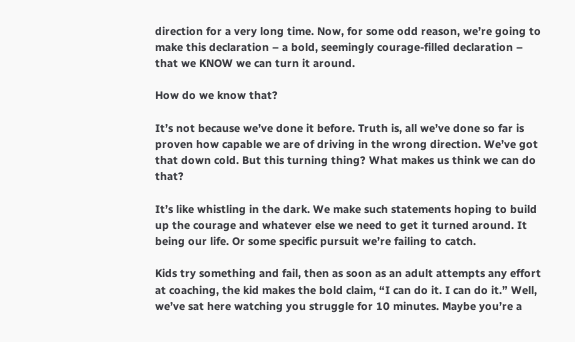direction for a very long time. Now, for some odd reason, we’re going to make this declaration – a bold, seemingly courage-filled declaration – that we KNOW we can turn it around.

How do we know that?

It’s not because we’ve done it before. Truth is, all we’ve done so far is proven how capable we are of driving in the wrong direction. We’ve got that down cold. But this turning thing? What makes us think we can do that?

It’s like whistling in the dark. We make such statements hoping to build up the courage and whatever else we need to get it turned around. It being our life. Or some specific pursuit we’re failing to catch.

Kids try something and fail, then as soon as an adult attempts any effort at coaching, the kid makes the bold claim, “I can do it. I can do it.” Well, we’ve sat here watching you struggle for 10 minutes. Maybe you’re a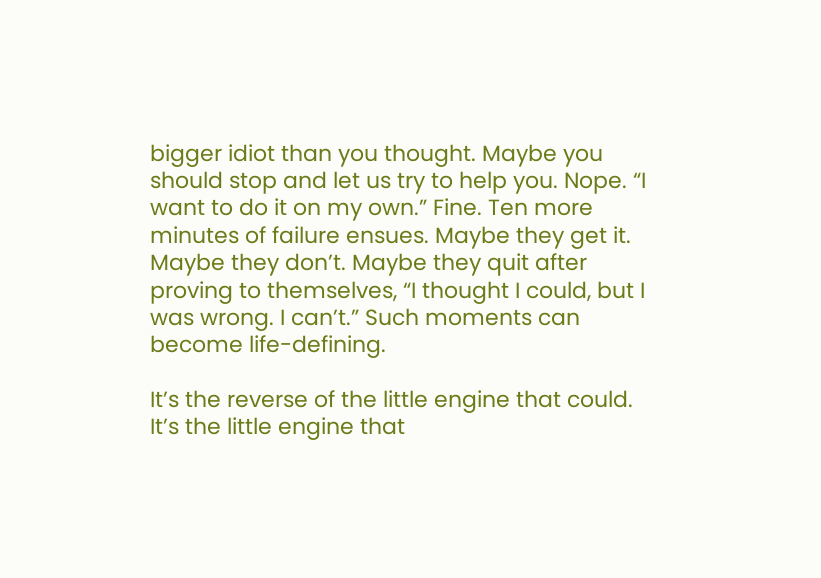bigger idiot than you thought. Maybe you should stop and let us try to help you. Nope. “I want to do it on my own.” Fine. Ten more minutes of failure ensues. Maybe they get it. Maybe they don’t. Maybe they quit after proving to themselves, “I thought I could, but I was wrong. I can’t.” Such moments can become life-defining.

It’s the reverse of the little engine that could. It’s the little engine that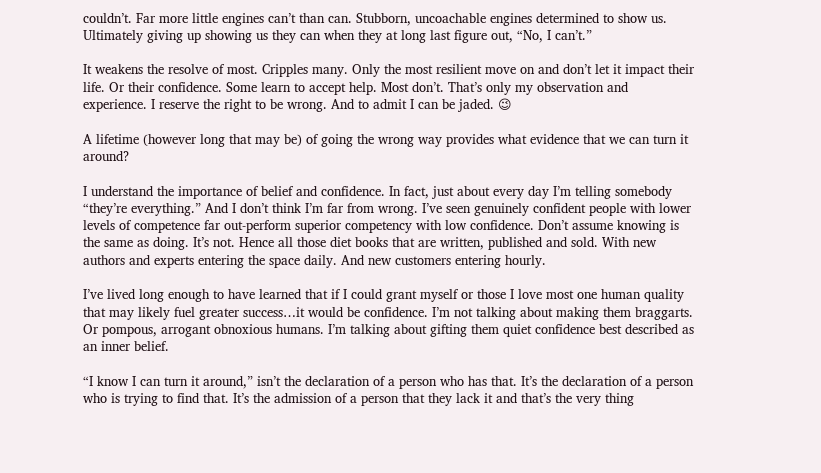couldn’t. Far more little engines can’t than can. Stubborn, uncoachable engines determined to show us. Ultimately giving up showing us they can when they at long last figure out, “No, I can’t.”

It weakens the resolve of most. Cripples many. Only the most resilient move on and don’t let it impact their life. Or their confidence. Some learn to accept help. Most don’t. That’s only my observation and experience. I reserve the right to be wrong. And to admit I can be jaded. 😉

A lifetime (however long that may be) of going the wrong way provides what evidence that we can turn it around?

I understand the importance of belief and confidence. In fact, just about every day I’m telling somebody “they’re everything.” And I don’t think I’m far from wrong. I’ve seen genuinely confident people with lower levels of competence far out-perform superior competency with low confidence. Don’t assume knowing is the same as doing. It’s not. Hence all those diet books that are written, published and sold. With new authors and experts entering the space daily. And new customers entering hourly.

I’ve lived long enough to have learned that if I could grant myself or those I love most one human quality that may likely fuel greater success…it would be confidence. I’m not talking about making them braggarts. Or pompous, arrogant obnoxious humans. I’m talking about gifting them quiet confidence best described as an inner belief.

“I know I can turn it around,” isn’t the declaration of a person who has that. It’s the declaration of a person who is trying to find that. It’s the admission of a person that they lack it and that’s the very thing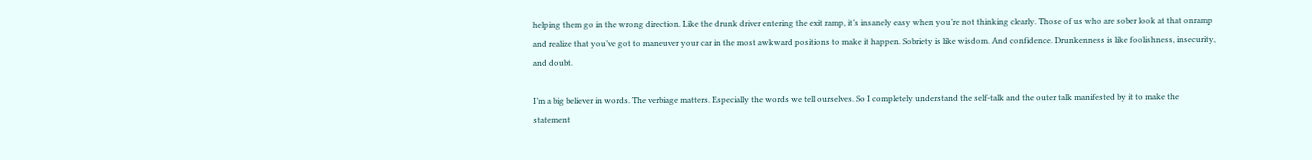helping them go in the wrong direction. Like the drunk driver entering the exit ramp, it’s insanely easy when you’re not thinking clearly. Those of us who are sober look at that onramp and realize that you’ve got to maneuver your car in the most awkward positions to make it happen. Sobriety is like wisdom. And confidence. Drunkenness is like foolishness, insecurity, and doubt.

I’m a big believer in words. The verbiage matters. Especially the words we tell ourselves. So I completely understand the self-talk and the outer talk manifested by it to make the statement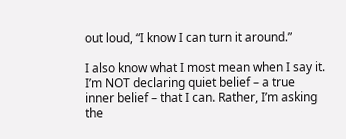out loud, “I know I can turn it around.”

I also know what I most mean when I say it. I’m NOT declaring quiet belief – a true inner belief – that I can. Rather, I’m asking the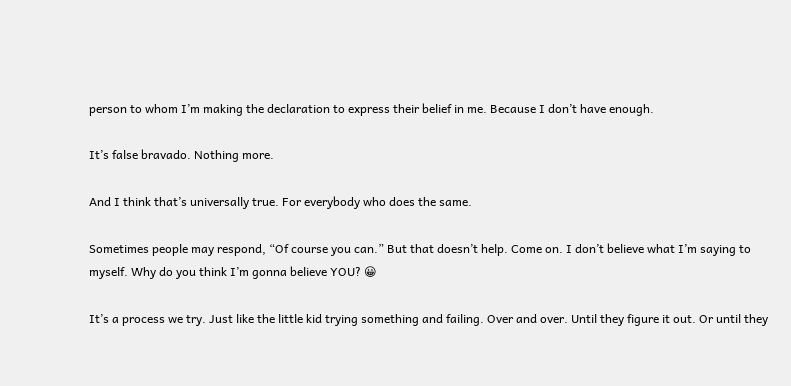person to whom I’m making the declaration to express their belief in me. Because I don’t have enough.

It’s false bravado. Nothing more.

And I think that’s universally true. For everybody who does the same.

Sometimes people may respond, “Of course you can.” But that doesn’t help. Come on. I don’t believe what I’m saying to myself. Why do you think I’m gonna believe YOU? 😀

It’s a process we try. Just like the little kid trying something and failing. Over and over. Until they figure it out. Or until they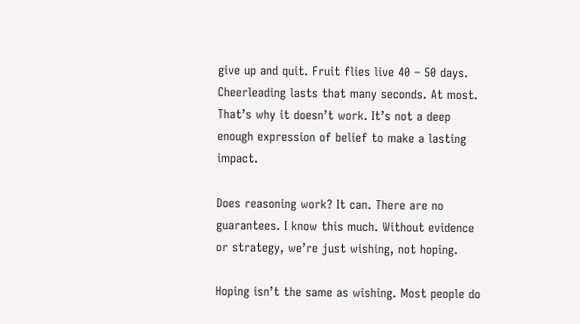give up and quit. Fruit flies live 40 – 50 days. Cheerleading lasts that many seconds. At most. That’s why it doesn’t work. It’s not a deep enough expression of belief to make a lasting impact.

Does reasoning work? It can. There are no guarantees. I know this much. Without evidence or strategy, we’re just wishing, not hoping.

Hoping isn’t the same as wishing. Most people do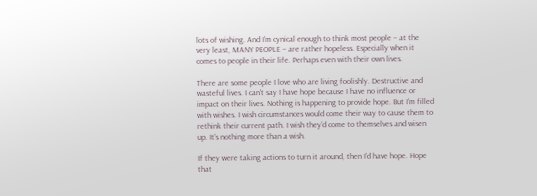lots of wishing. And I’m cynical enough to think most people – at the very least, MANY PEOPLE – are rather hopeless. Especially when it comes to people in their life. Perhaps even with their own lives.

There are some people I love who are living foolishly. Destructive and wasteful lives. I can’t say I have hope because I have no influence or impact on their lives. Nothing is happening to provide hope. But I’m filled with wishes. I wish circumstances would come their way to cause them to rethink their current path. I wish they’d come to themselves and wisen up. It’s nothing more than a wish.

If they were taking actions to turn it around, then I’d have hope. Hope that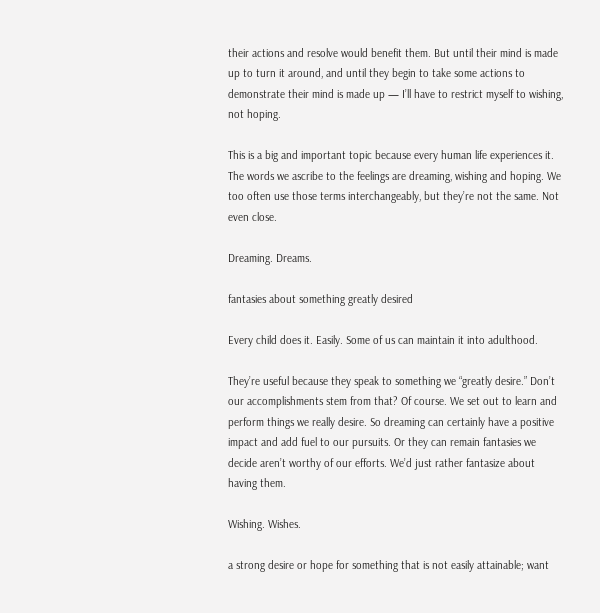their actions and resolve would benefit them. But until their mind is made up to turn it around, and until they begin to take some actions to demonstrate their mind is made up — I’ll have to restrict myself to wishing, not hoping.

This is a big and important topic because every human life experiences it. The words we ascribe to the feelings are dreaming, wishing and hoping. We too often use those terms interchangeably, but they’re not the same. Not even close.

Dreaming. Dreams.

fantasies about something greatly desired

Every child does it. Easily. Some of us can maintain it into adulthood.

They’re useful because they speak to something we “greatly desire.” Don’t our accomplishments stem from that? Of course. We set out to learn and perform things we really desire. So dreaming can certainly have a positive impact and add fuel to our pursuits. Or they can remain fantasies we decide aren’t worthy of our efforts. We’d just rather fantasize about having them.

Wishing. Wishes.

a strong desire or hope for something that is not easily attainable; want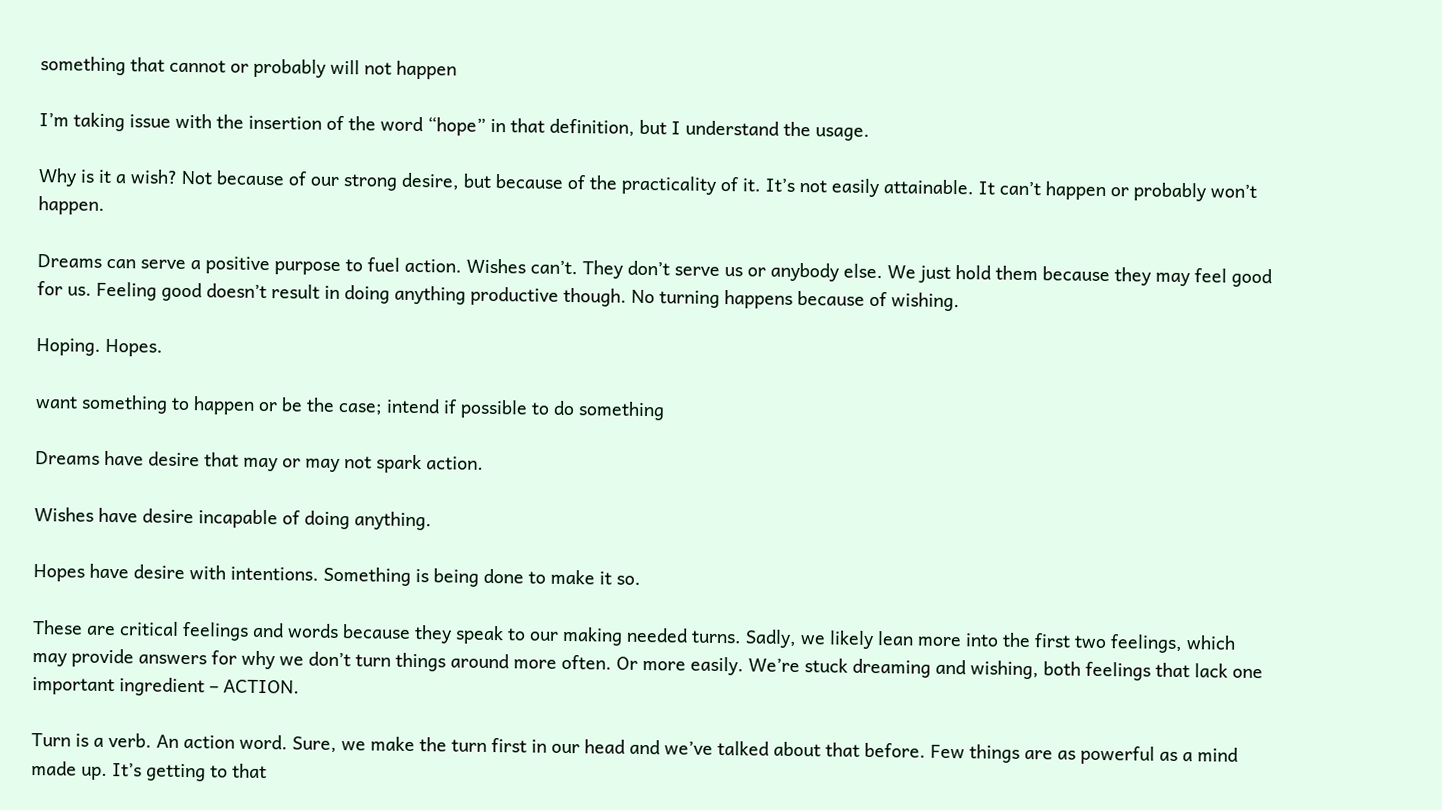something that cannot or probably will not happen

I’m taking issue with the insertion of the word “hope” in that definition, but I understand the usage.

Why is it a wish? Not because of our strong desire, but because of the practicality of it. It’s not easily attainable. It can’t happen or probably won’t happen.

Dreams can serve a positive purpose to fuel action. Wishes can’t. They don’t serve us or anybody else. We just hold them because they may feel good for us. Feeling good doesn’t result in doing anything productive though. No turning happens because of wishing.

Hoping. Hopes.

want something to happen or be the case; intend if possible to do something

Dreams have desire that may or may not spark action.

Wishes have desire incapable of doing anything.

Hopes have desire with intentions. Something is being done to make it so.

These are critical feelings and words because they speak to our making needed turns. Sadly, we likely lean more into the first two feelings, which may provide answers for why we don’t turn things around more often. Or more easily. We’re stuck dreaming and wishing, both feelings that lack one important ingredient – ACTION.

Turn is a verb. An action word. Sure, we make the turn first in our head and we’ve talked about that before. Few things are as powerful as a mind made up. It’s getting to that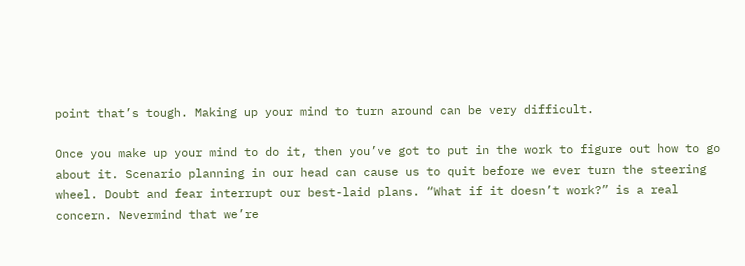point that’s tough. Making up your mind to turn around can be very difficult.

Once you make up your mind to do it, then you’ve got to put in the work to figure out how to go about it. Scenario planning in our head can cause us to quit before we ever turn the steering wheel. Doubt and fear interrupt our best-laid plans. “What if it doesn’t work?” is a real concern. Nevermind that we’re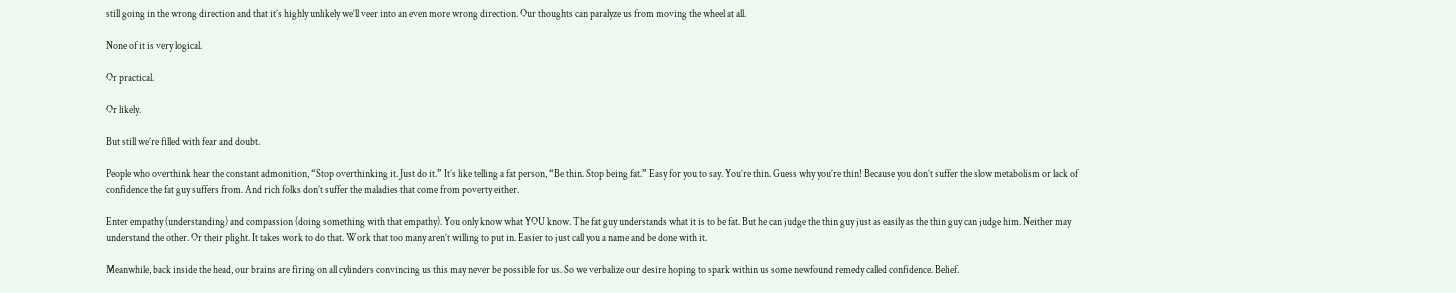still going in the wrong direction and that it’s highly unlikely we’ll veer into an even more wrong direction. Our thoughts can paralyze us from moving the wheel at all.

None of it is very logical.

Or practical.

Or likely.

But still we’re filled with fear and doubt.

People who overthink hear the constant admonition, “Stop overthinking it. Just do it.” It’s like telling a fat person, “Be thin. Stop being fat.” Easy for you to say. You’re thin. Guess why you’re thin! Because you don’t suffer the slow metabolism or lack of confidence the fat guy suffers from. And rich folks don’t suffer the maladies that come from poverty either.

Enter empathy (understanding) and compassion (doing something with that empathy). You only know what YOU know. The fat guy understands what it is to be fat. But he can judge the thin guy just as easily as the thin guy can judge him. Neither may understand the other. Or their plight. It takes work to do that. Work that too many aren’t willing to put in. Easier to just call you a name and be done with it.

Meanwhile, back inside the head, our brains are firing on all cylinders convincing us this may never be possible for us. So we verbalize our desire hoping to spark within us some newfound remedy called confidence. Belief.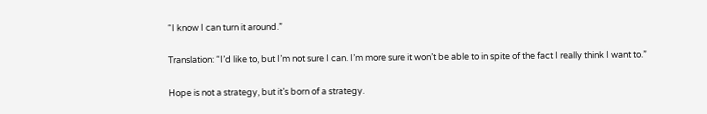“I know I can turn it around.”

Translation: “I’d like to, but I’m not sure I can. I’m more sure it won’t be able to in spite of the fact I really think I want to.”

Hope is not a strategy, but it’s born of a strategy.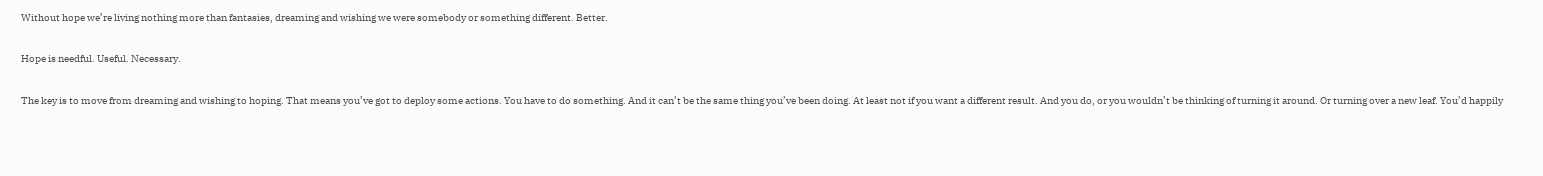Without hope we’re living nothing more than fantasies, dreaming and wishing we were somebody or something different. Better.

Hope is needful. Useful. Necessary.

The key is to move from dreaming and wishing to hoping. That means you’ve got to deploy some actions. You have to do something. And it can’t be the same thing you’ve been doing. At least not if you want a different result. And you do, or you wouldn’t be thinking of turning it around. Or turning over a new leaf. You’d happily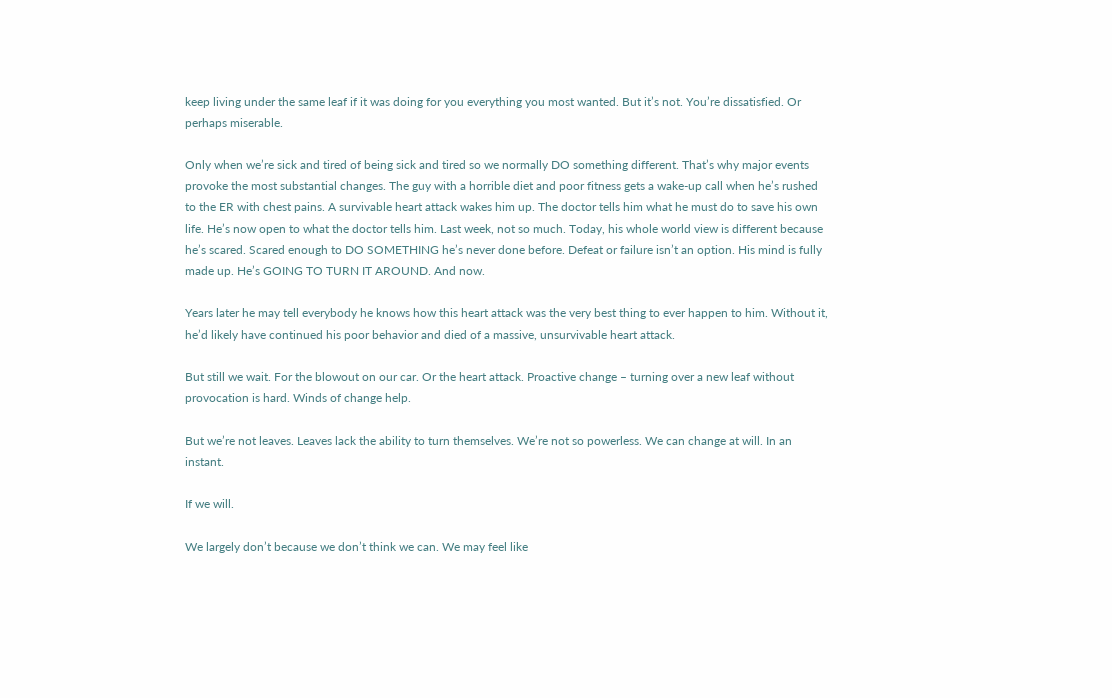keep living under the same leaf if it was doing for you everything you most wanted. But it’s not. You’re dissatisfied. Or perhaps miserable.

Only when we’re sick and tired of being sick and tired so we normally DO something different. That’s why major events provoke the most substantial changes. The guy with a horrible diet and poor fitness gets a wake-up call when he’s rushed to the ER with chest pains. A survivable heart attack wakes him up. The doctor tells him what he must do to save his own life. He’s now open to what the doctor tells him. Last week, not so much. Today, his whole world view is different because he’s scared. Scared enough to DO SOMETHING he’s never done before. Defeat or failure isn’t an option. His mind is fully made up. He’s GOING TO TURN IT AROUND. And now.

Years later he may tell everybody he knows how this heart attack was the very best thing to ever happen to him. Without it, he’d likely have continued his poor behavior and died of a massive, unsurvivable heart attack.

But still we wait. For the blowout on our car. Or the heart attack. Proactive change – turning over a new leaf without provocation is hard. Winds of change help.

But we’re not leaves. Leaves lack the ability to turn themselves. We’re not so powerless. We can change at will. In an instant.

If we will.

We largely don’t because we don’t think we can. We may feel like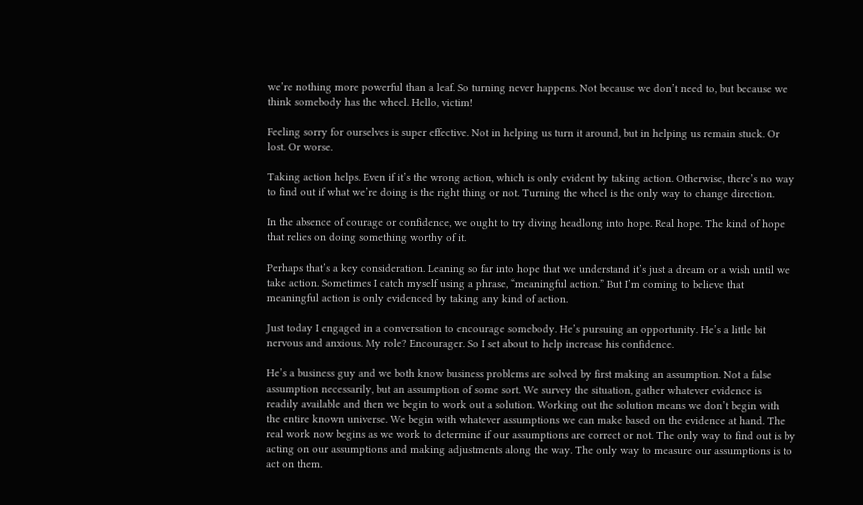we’re nothing more powerful than a leaf. So turning never happens. Not because we don’t need to, but because we think somebody has the wheel. Hello, victim!

Feeling sorry for ourselves is super effective. Not in helping us turn it around, but in helping us remain stuck. Or lost. Or worse.

Taking action helps. Even if it’s the wrong action, which is only evident by taking action. Otherwise, there’s no way to find out if what we’re doing is the right thing or not. Turning the wheel is the only way to change direction.

In the absence of courage or confidence, we ought to try diving headlong into hope. Real hope. The kind of hope that relies on doing something worthy of it.

Perhaps that’s a key consideration. Leaning so far into hope that we understand it’s just a dream or a wish until we take action. Sometimes I catch myself using a phrase, “meaningful action.” But I’m coming to believe that meaningful action is only evidenced by taking any kind of action.

Just today I engaged in a conversation to encourage somebody. He’s pursuing an opportunity. He’s a little bit nervous and anxious. My role? Encourager. So I set about to help increase his confidence.

He’s a business guy and we both know business problems are solved by first making an assumption. Not a false assumption necessarily, but an assumption of some sort. We survey the situation, gather whatever evidence is readily available and then we begin to work out a solution. Working out the solution means we don’t begin with the entire known universe. We begin with whatever assumptions we can make based on the evidence at hand. The real work now begins as we work to determine if our assumptions are correct or not. The only way to find out is by acting on our assumptions and making adjustments along the way. The only way to measure our assumptions is to act on them.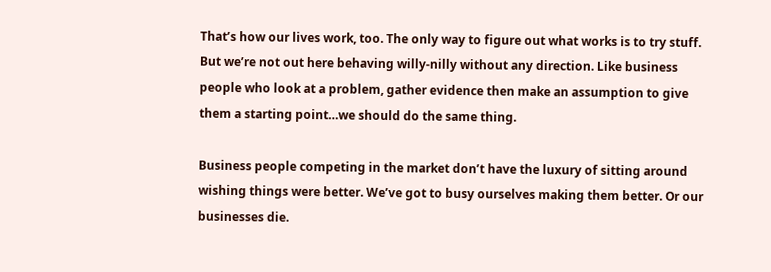That’s how our lives work, too. The only way to figure out what works is to try stuff. But we’re not out here behaving willy-nilly without any direction. Like business people who look at a problem, gather evidence then make an assumption to give them a starting point…we should do the same thing.

Business people competing in the market don’t have the luxury of sitting around wishing things were better. We’ve got to busy ourselves making them better. Or our businesses die.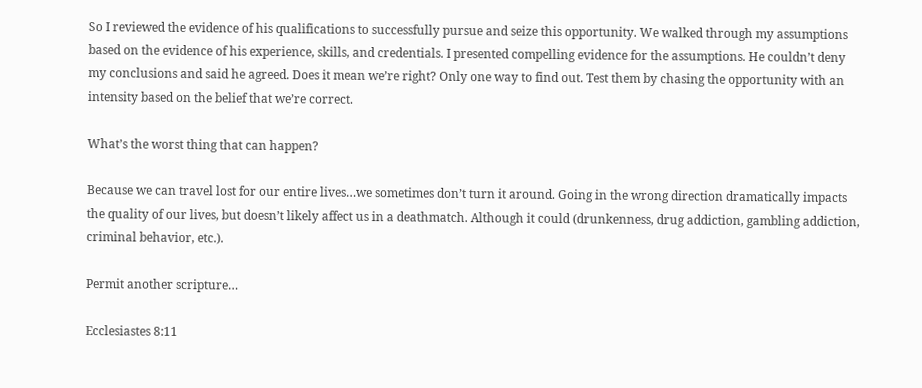So I reviewed the evidence of his qualifications to successfully pursue and seize this opportunity. We walked through my assumptions based on the evidence of his experience, skills, and credentials. I presented compelling evidence for the assumptions. He couldn’t deny my conclusions and said he agreed. Does it mean we’re right? Only one way to find out. Test them by chasing the opportunity with an intensity based on the belief that we’re correct.

What’s the worst thing that can happen?

Because we can travel lost for our entire lives…we sometimes don’t turn it around. Going in the wrong direction dramatically impacts the quality of our lives, but doesn’t likely affect us in a deathmatch. Although it could (drunkenness, drug addiction, gambling addiction, criminal behavior, etc.).

Permit another scripture…

Ecclesiastes 8:11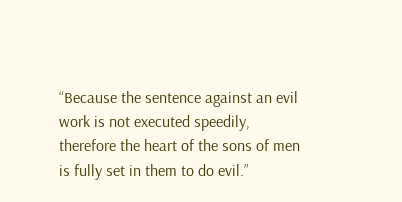“Because the sentence against an evil work is not executed speedily, therefore the heart of the sons of men is fully set in them to do evil.”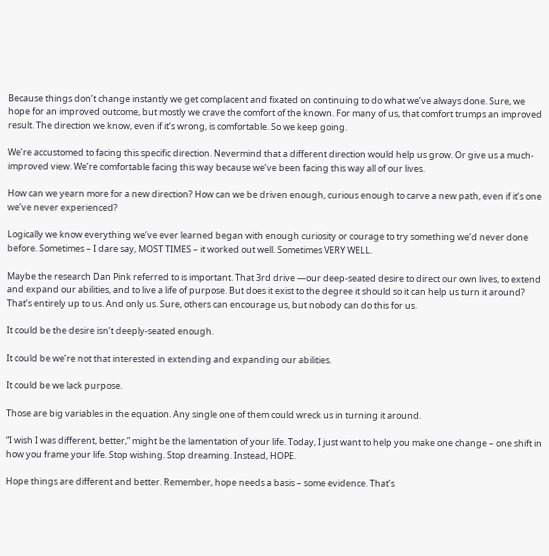Because things don’t change instantly we get complacent and fixated on continuing to do what we’ve always done. Sure, we hope for an improved outcome, but mostly we crave the comfort of the known. For many of us, that comfort trumps an improved result. The direction we know, even if it’s wrong, is comfortable. So we keep going.

We’re accustomed to facing this specific direction. Nevermind that a different direction would help us grow. Or give us a much-improved view. We’re comfortable facing this way because we’ve been facing this way all of our lives.

How can we yearn more for a new direction? How can we be driven enough, curious enough to carve a new path, even if it’s one we’ve never experienced?

Logically we know everything we’ve ever learned began with enough curiosity or courage to try something we’d never done before. Sometimes – I dare say, MOST TIMES – it worked out well. Sometimes VERY WELL.

Maybe the research Dan Pink referred to is important. That 3rd drive —our deep-seated desire to direct our own lives, to extend and expand our abilities, and to live a life of purpose. But does it exist to the degree it should so it can help us turn it around? That’s entirely up to us. And only us. Sure, others can encourage us, but nobody can do this for us.

It could be the desire isn’t deeply-seated enough.

It could be we’re not that interested in extending and expanding our abilities.

It could be we lack purpose.

Those are big variables in the equation. Any single one of them could wreck us in turning it around.

“I wish I was different, better,” might be the lamentation of your life. Today, I just want to help you make one change – one shift in how you frame your life. Stop wishing. Stop dreaming. Instead, HOPE.

Hope things are different and better. Remember, hope needs a basis – some evidence. That’s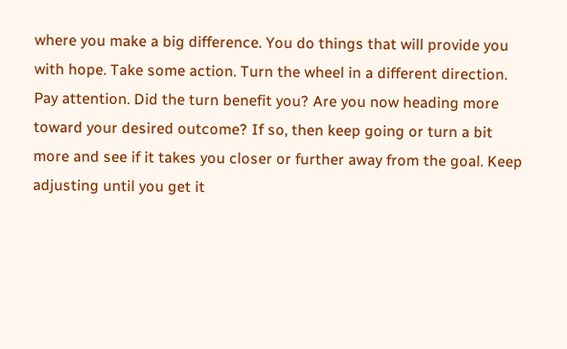where you make a big difference. You do things that will provide you with hope. Take some action. Turn the wheel in a different direction. Pay attention. Did the turn benefit you? Are you now heading more toward your desired outcome? If so, then keep going or turn a bit more and see if it takes you closer or further away from the goal. Keep adjusting until you get it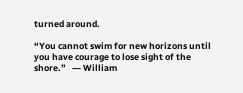turned around.

“You cannot swim for new horizons until you have courage to lose sight of the shore.”   ― William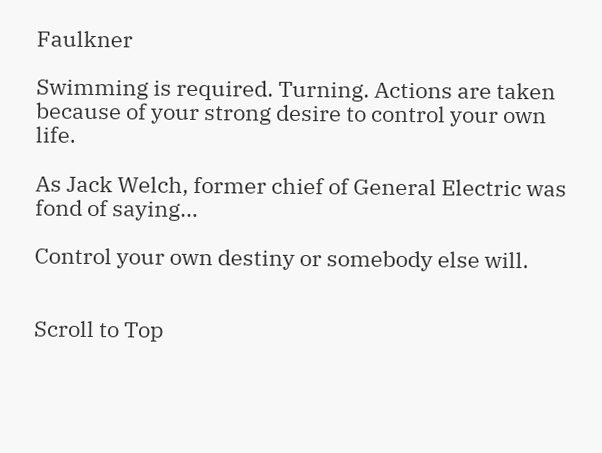Faulkner

Swimming is required. Turning. Actions are taken because of your strong desire to control your own life.

As Jack Welch, former chief of General Electric was fond of saying…

Control your own destiny or somebody else will.


Scroll to Top